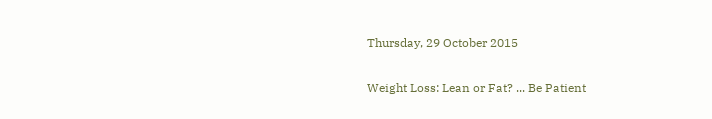Thursday, 29 October 2015

Weight Loss: Lean or Fat? ... Be Patient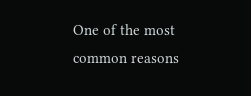One of the most common reasons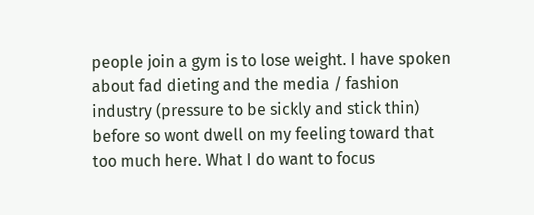people join a gym is to lose weight. I have spoken about fad dieting and the media / fashion industry (pressure to be sickly and stick thin) before so wont dwell on my feeling toward that too much here. What I do want to focus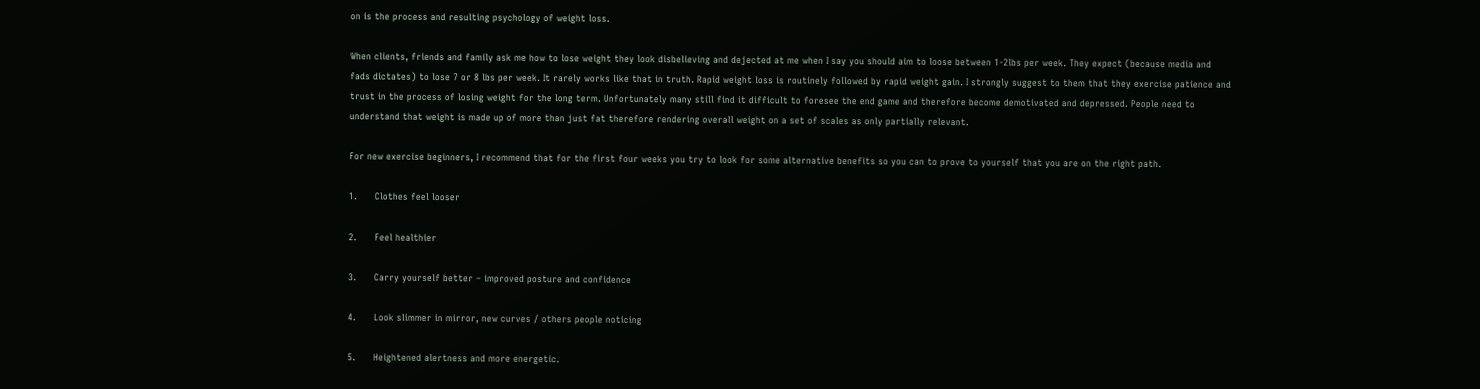on is the process and resulting psychology of weight loss.

When clients, friends and family ask me how to lose weight they look disbelieving and dejected at me when I say you should aim to loose between 1-2lbs per week. They expect (because media and fads dictates) to lose 7 or 8 lbs per week. It rarely works like that in truth. Rapid weight loss is routinely followed by rapid weight gain. I strongly suggest to them that they exercise patience and trust in the process of losing weight for the long term. Unfortunately many still find it difficult to foresee the end game and therefore become demotivated and depressed. People need to understand that weight is made up of more than just fat therefore rendering overall weight on a set of scales as only partially relevant.

For new exercise beginners, I recommend that for the first four weeks you try to look for some alternative benefits so you can to prove to yourself that you are on the right path.

1.      Clothes feel looser

2.      Feel healthier

3.      Carry yourself better – improved posture and confidence

4.      Look slimmer in mirror, new curves / others people noticing

5.      Heightened alertness and more energetic.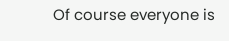Of course everyone is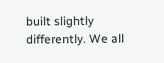built slightly differently. We all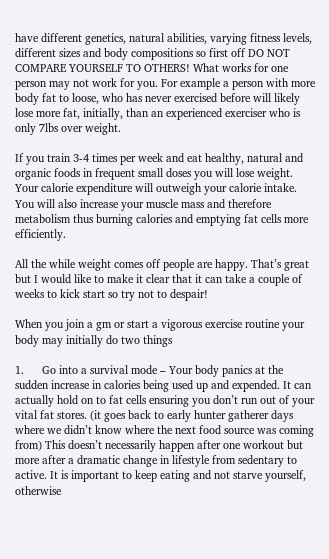have different genetics, natural abilities, varying fitness levels, different sizes and body compositions so first off DO NOT COMPARE YOURSELF TO OTHERS! What works for one person may not work for you. For example a person with more body fat to loose, who has never exercised before will likely lose more fat, initially, than an experienced exerciser who is only 7lbs over weight.

If you train 3-4 times per week and eat healthy, natural and organic foods in frequent small doses you will lose weight. Your calorie expenditure will outweigh your calorie intake. You will also increase your muscle mass and therefore metabolism thus burning calories and emptying fat cells more efficiently.

All the while weight comes off people are happy. That’s great but I would like to make it clear that it can take a couple of weeks to kick start so try not to despair!

When you join a gm or start a vigorous exercise routine your body may initially do two things

1.      Go into a survival mode – Your body panics at the sudden increase in calories being used up and expended. It can actually hold on to fat cells ensuring you don’t run out of your vital fat stores. (it goes back to early hunter gatherer days where we didn’t know where the next food source was coming from) This doesn’t necessarily happen after one workout but more after a dramatic change in lifestyle from sedentary to active. It is important to keep eating and not starve yourself, otherwise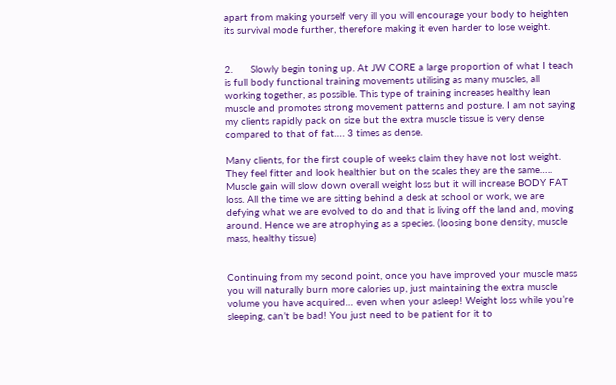apart from making yourself very ill you will encourage your body to heighten its survival mode further, therefore making it even harder to lose weight.


2.      Slowly begin toning up. At JW CORE a large proportion of what I teach is full body functional training movements utilising as many muscles, all working together, as possible. This type of training increases healthy lean muscle and promotes strong movement patterns and posture. I am not saying my clients rapidly pack on size but the extra muscle tissue is very dense compared to that of fat…. 3 times as dense.

Many clients, for the first couple of weeks claim they have not lost weight. They feel fitter and look healthier but on the scales they are the same….. Muscle gain will slow down overall weight loss but it will increase BODY FAT loss. All the time we are sitting behind a desk at school or work, we are defying what we are evolved to do and that is living off the land and, moving around. Hence we are atrophying as a species. (loosing bone density, muscle mass, healthy tissue)


Continuing from my second point, once you have improved your muscle mass you will naturally burn more calories up, just maintaining the extra muscle volume you have acquired… even when your asleep! Weight loss while you’re sleeping, can’t be bad! You just need to be patient for it to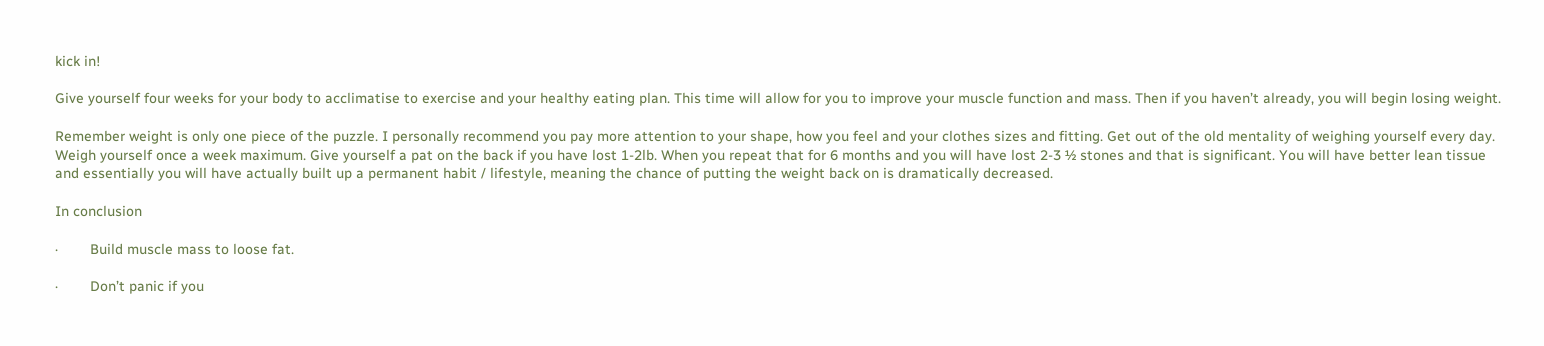kick in!

Give yourself four weeks for your body to acclimatise to exercise and your healthy eating plan. This time will allow for you to improve your muscle function and mass. Then if you haven’t already, you will begin losing weight.

Remember weight is only one piece of the puzzle. I personally recommend you pay more attention to your shape, how you feel and your clothes sizes and fitting. Get out of the old mentality of weighing yourself every day. Weigh yourself once a week maximum. Give yourself a pat on the back if you have lost 1-2lb. When you repeat that for 6 months and you will have lost 2-3 ½ stones and that is significant. You will have better lean tissue and essentially you will have actually built up a permanent habit / lifestyle, meaning the chance of putting the weight back on is dramatically decreased.

In conclusion

·        Build muscle mass to loose fat.

·        Don’t panic if you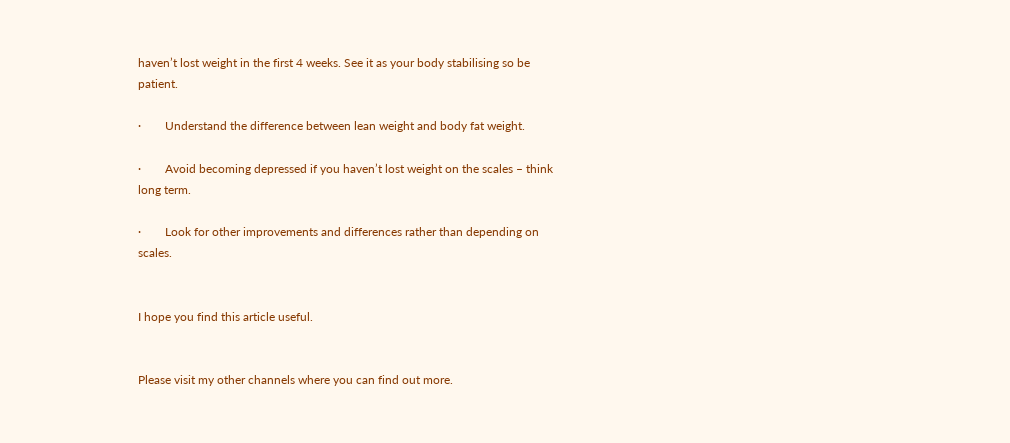haven’t lost weight in the first 4 weeks. See it as your body stabilising so be patient.

·        Understand the difference between lean weight and body fat weight.

·        Avoid becoming depressed if you haven’t lost weight on the scales – think long term.

·        Look for other improvements and differences rather than depending on scales.


I hope you find this article useful.


Please visit my other channels where you can find out more.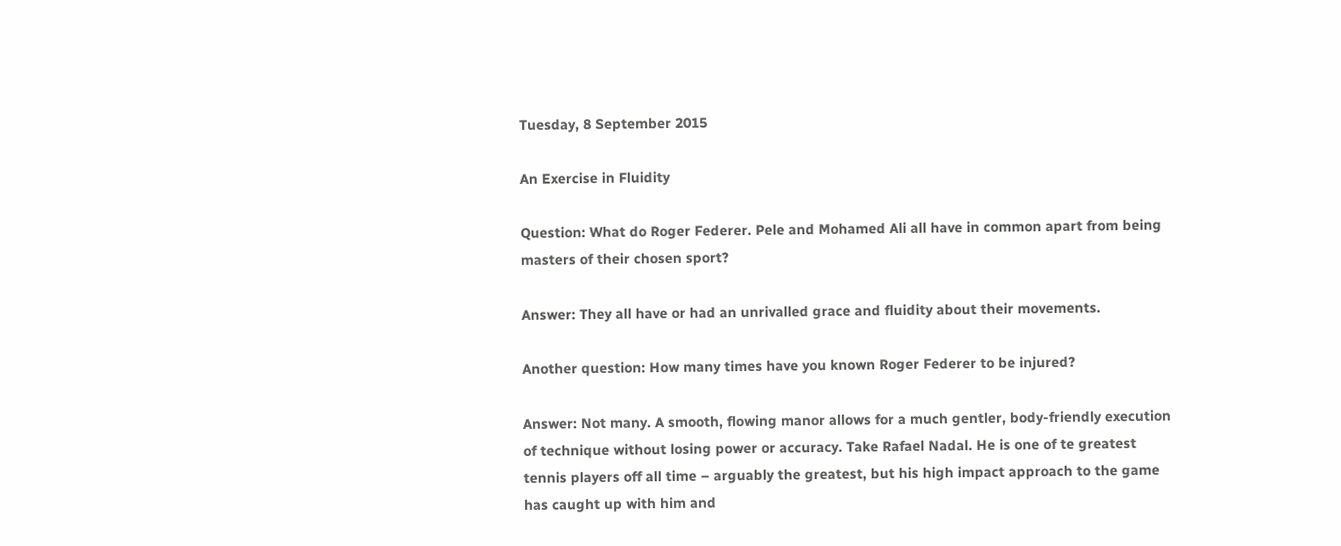Tuesday, 8 September 2015

An Exercise in Fluidity

Question: What do Roger Federer. Pele and Mohamed Ali all have in common apart from being masters of their chosen sport?

Answer: They all have or had an unrivalled grace and fluidity about their movements.

Another question: How many times have you known Roger Federer to be injured?

Answer: Not many. A smooth, flowing manor allows for a much gentler, body-friendly execution of technique without losing power or accuracy. Take Rafael Nadal. He is one of te greatest tennis players off all time – arguably the greatest, but his high impact approach to the game has caught up with him and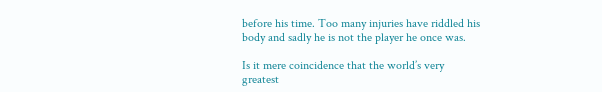before his time. Too many injuries have riddled his body and sadly he is not the player he once was.

Is it mere coincidence that the world’s very greatest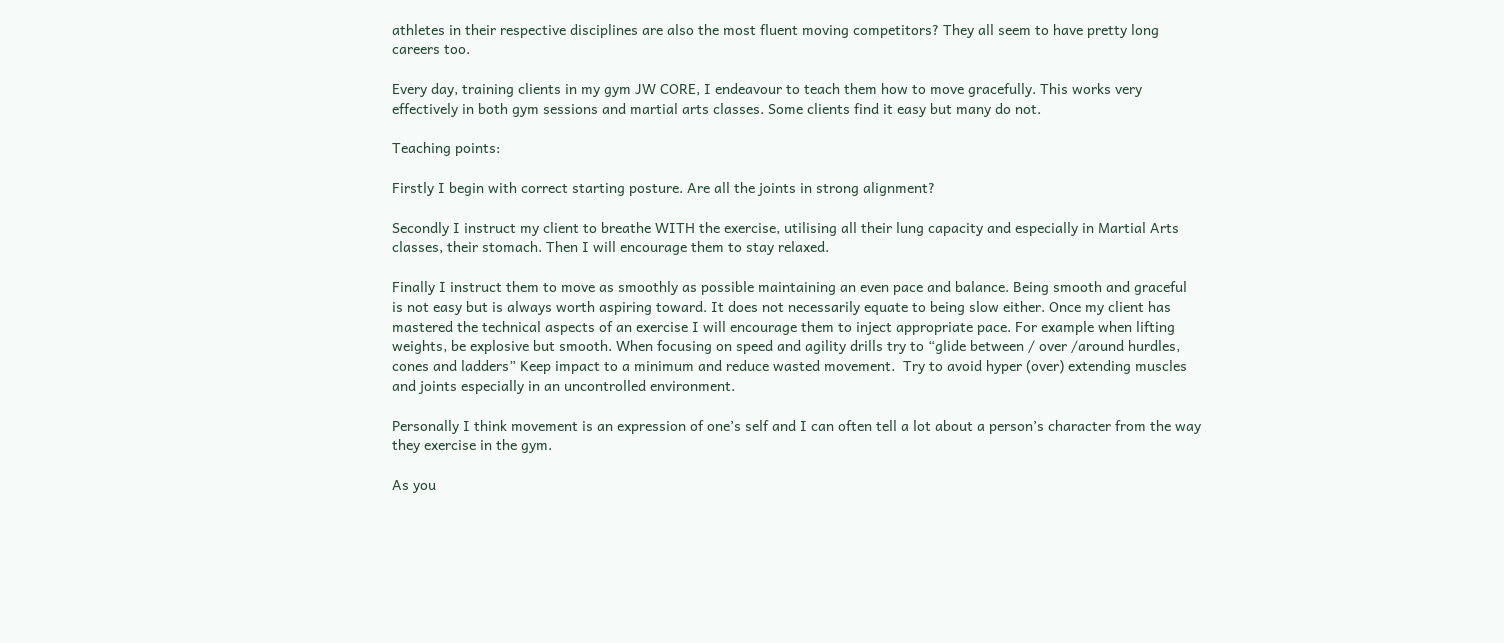athletes in their respective disciplines are also the most fluent moving competitors? They all seem to have pretty long careers too.

Every day, training clients in my gym JW CORE, I endeavour to teach them how to move gracefully. This works very effectively in both gym sessions and martial arts classes. Some clients find it easy but many do not.

Teaching points:

Firstly I begin with correct starting posture. Are all the joints in strong alignment?

Secondly I instruct my client to breathe WITH the exercise, utilising all their lung capacity and especially in Martial Arts classes, their stomach. Then I will encourage them to stay relaxed.

Finally I instruct them to move as smoothly as possible maintaining an even pace and balance. Being smooth and graceful is not easy but is always worth aspiring toward. It does not necessarily equate to being slow either. Once my client has mastered the technical aspects of an exercise I will encourage them to inject appropriate pace. For example when lifting weights, be explosive but smooth. When focusing on speed and agility drills try to “glide between / over /around hurdles, cones and ladders” Keep impact to a minimum and reduce wasted movement.  Try to avoid hyper (over) extending muscles and joints especially in an uncontrolled environment.

Personally I think movement is an expression of one’s self and I can often tell a lot about a person’s character from the way they exercise in the gym.

As you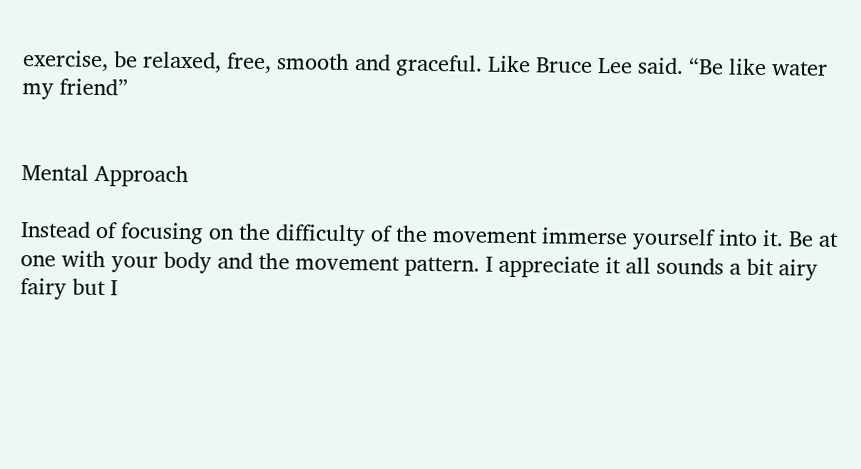exercise, be relaxed, free, smooth and graceful. Like Bruce Lee said. “Be like water my friend”


Mental Approach

Instead of focusing on the difficulty of the movement immerse yourself into it. Be at one with your body and the movement pattern. I appreciate it all sounds a bit airy fairy but I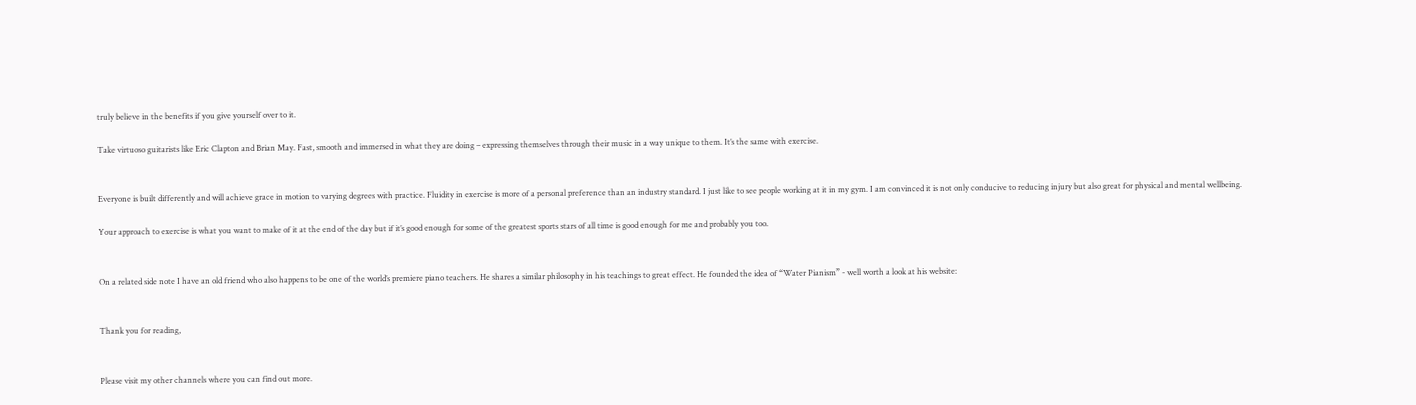truly believe in the benefits if you give yourself over to it.

Take virtuoso guitarists like Eric Clapton and Brian May. Fast, smooth and immersed in what they are doing – expressing themselves through their music in a way unique to them. It’s the same with exercise.


Everyone is built differently and will achieve grace in motion to varying degrees with practice. Fluidity in exercise is more of a personal preference than an industry standard. I just like to see people working at it in my gym. I am convinced it is not only conducive to reducing injury but also great for physical and mental wellbeing.

Your approach to exercise is what you want to make of it at the end of the day but if it’s good enough for some of the greatest sports stars of all time is good enough for me and probably you too.


On a related side note I have an old friend who also happens to be one of the world’s premiere piano teachers. He shares a similar philosophy in his teachings to great effect. He founded the idea of “Water Pianism” - well worth a look at his website:


Thank you for reading,


Please visit my other channels where you can find out more.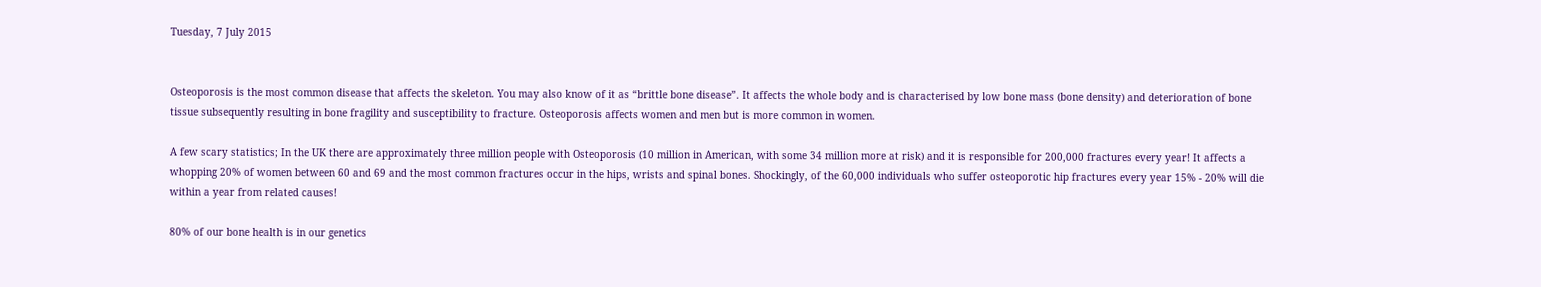Tuesday, 7 July 2015


Osteoporosis is the most common disease that affects the skeleton. You may also know of it as “brittle bone disease”. It affects the whole body and is characterised by low bone mass (bone density) and deterioration of bone tissue subsequently resulting in bone fragility and susceptibility to fracture. Osteoporosis affects women and men but is more common in women.

A few scary statistics; In the UK there are approximately three million people with Osteoporosis (10 million in American, with some 34 million more at risk) and it is responsible for 200,000 fractures every year! It affects a whopping 20% of women between 60 and 69 and the most common fractures occur in the hips, wrists and spinal bones. Shockingly, of the 60,000 individuals who suffer osteoporotic hip fractures every year 15% - 20% will die within a year from related causes!

80% of our bone health is in our genetics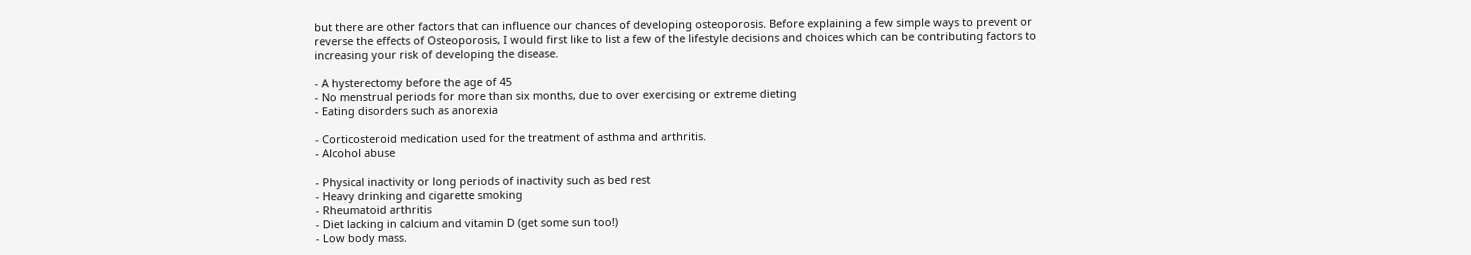but there are other factors that can influence our chances of developing osteoporosis. Before explaining a few simple ways to prevent or reverse the effects of Osteoporosis, I would first like to list a few of the lifestyle decisions and choices which can be contributing factors to increasing your risk of developing the disease.

- A hysterectomy before the age of 45
- No menstrual periods for more than six months, due to over exercising or extreme dieting
- Eating disorders such as anorexia

- Corticosteroid medication used for the treatment of asthma and arthritis.
- Alcohol abuse

- Physical inactivity or long periods of inactivity such as bed rest
- Heavy drinking and cigarette smoking
- Rheumatoid arthritis
- Diet lacking in calcium and vitamin D (get some sun too!)
- Low body mass.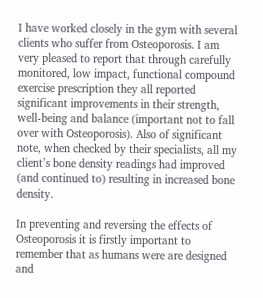I have worked closely in the gym with several clients who suffer from Osteoporosis. I am very pleased to report that through carefully monitored, low impact, functional compound exercise prescription they all reported significant improvements in their strength, well-being and balance (important not to fall over with Osteoporosis). Also of significant note, when checked by their specialists, all my client’s bone density readings had improved (and continued to) resulting in increased bone density.

In preventing and reversing the effects of Osteoporosis it is firstly important to remember that as humans were are designed and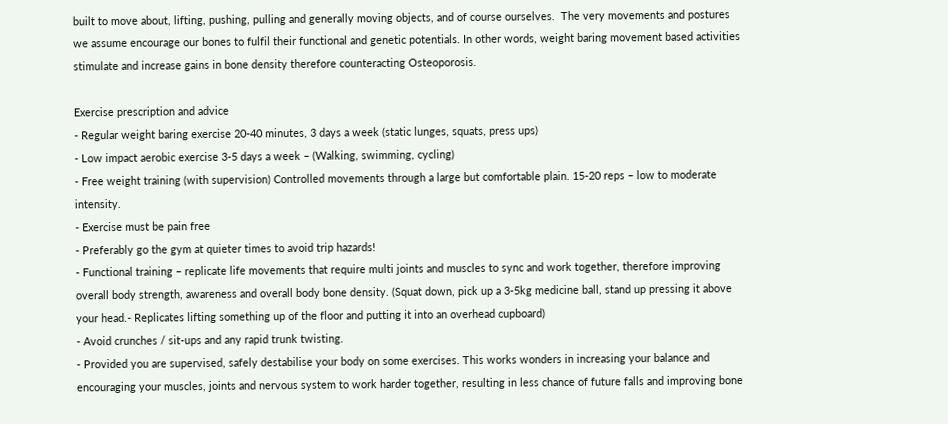built to move about, lifting, pushing, pulling and generally moving objects, and of course ourselves.  The very movements and postures we assume encourage our bones to fulfil their functional and genetic potentials. In other words, weight baring movement based activities stimulate and increase gains in bone density therefore counteracting Osteoporosis.

Exercise prescription and advice
- Regular weight baring exercise 20-40 minutes, 3 days a week (static lunges, squats, press ups)
- Low impact aerobic exercise 3-5 days a week – (Walking, swimming, cycling)
- Free weight training (with supervision) Controlled movements through a large but comfortable plain. 15-20 reps – low to moderate intensity.
- Exercise must be pain free
- Preferably go the gym at quieter times to avoid trip hazards!
- Functional training – replicate life movements that require multi joints and muscles to sync and work together, therefore improving overall body strength, awareness and overall body bone density. (Squat down, pick up a 3-5kg medicine ball, stand up pressing it above your head.- Replicates lifting something up of the floor and putting it into an overhead cupboard)
- Avoid crunches / sit-ups and any rapid trunk twisting.
- Provided you are supervised, safely destabilise your body on some exercises. This works wonders in increasing your balance and encouraging your muscles, joints and nervous system to work harder together, resulting in less chance of future falls and improving bone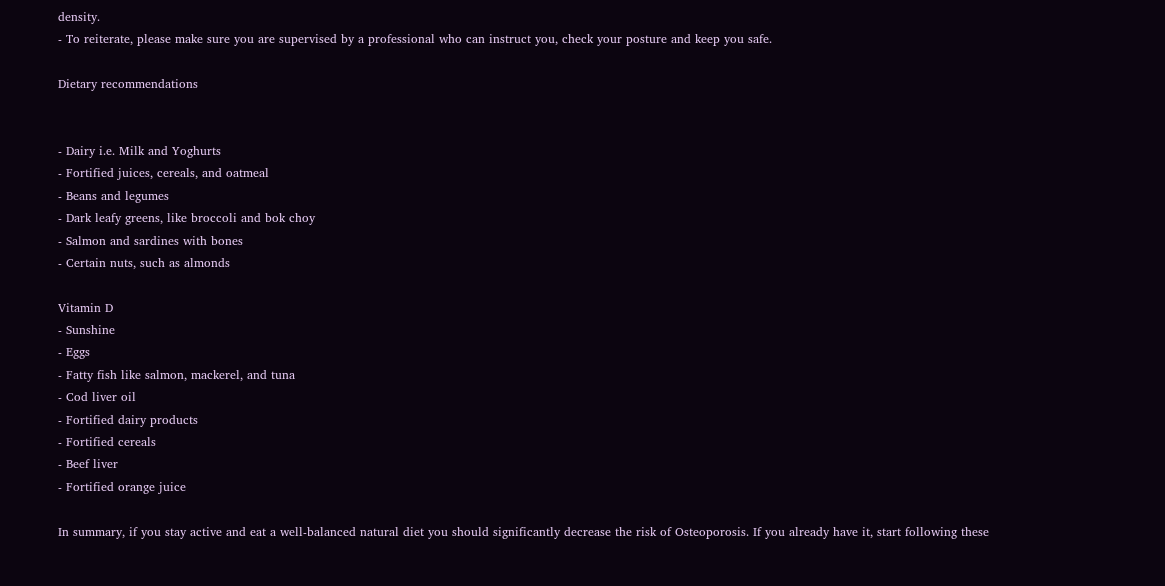density.
- To reiterate, please make sure you are supervised by a professional who can instruct you, check your posture and keep you safe.

Dietary recommendations


- Dairy i.e. Milk and Yoghurts
- Fortified juices, cereals, and oatmeal
- Beans and legumes
- Dark leafy greens, like broccoli and bok choy
- Salmon and sardines with bones
- Certain nuts, such as almonds

Vitamin D
- Sunshine
- Eggs
- Fatty fish like salmon, mackerel, and tuna
- Cod liver oil
- Fortified dairy products
- Fortified cereals
- Beef liver
- Fortified orange juice

In summary, if you stay active and eat a well-balanced natural diet you should significantly decrease the risk of Osteoporosis. If you already have it, start following these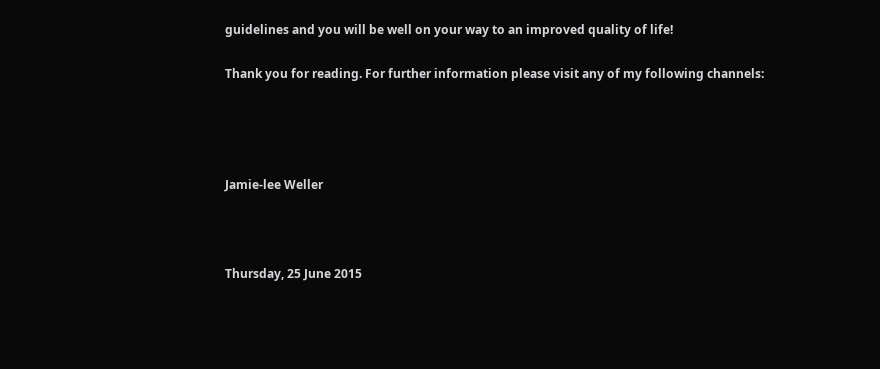guidelines and you will be well on your way to an improved quality of life!

Thank you for reading. For further information please visit any of my following channels:




Jamie-lee Weller



Thursday, 25 June 2015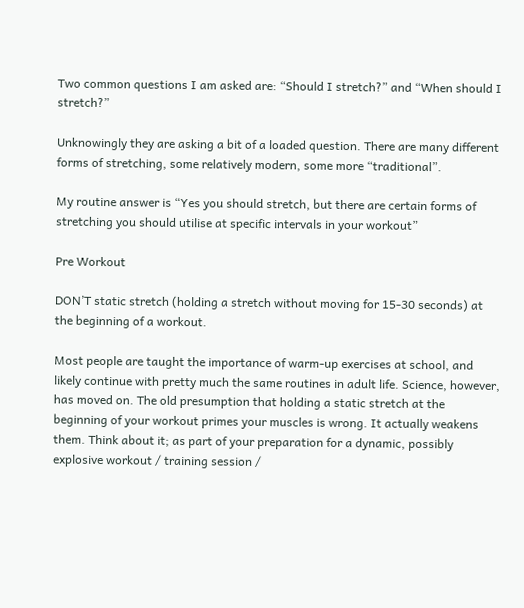Two common questions I am asked are: “Should I stretch?” and “When should I stretch?”

Unknowingly they are asking a bit of a loaded question. There are many different forms of stretching, some relatively modern, some more “traditional”.

My routine answer is “Yes you should stretch, but there are certain forms of stretching you should utilise at specific intervals in your workout”

Pre Workout

DON’T static stretch (holding a stretch without moving for 15-30 seconds) at the beginning of a workout.

Most people are taught the importance of warm-up exercises at school, and likely continue with pretty much the same routines in adult life. Science, however, has moved on. The old presumption that holding a static stretch at the beginning of your workout primes your muscles is wrong. It actually weakens them. Think about it; as part of your preparation for a dynamic, possibly explosive workout / training session /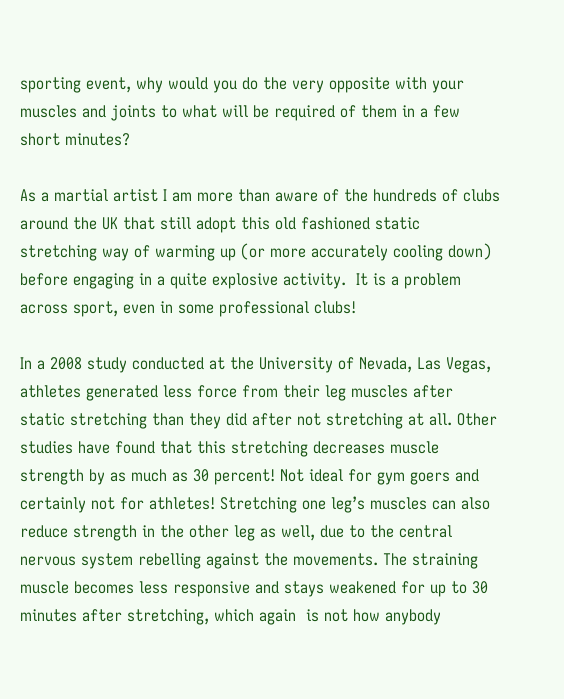sporting event, why would you do the very opposite with your muscles and joints to what will be required of them in a few short minutes?

As a martial artist I am more than aware of the hundreds of clubs around the UK that still adopt this old fashioned static stretching way of warming up (or more accurately cooling down) before engaging in a quite explosive activity.  It is a problem across sport, even in some professional clubs!

In a 2008 study conducted at the University of Nevada, Las Vegas, athletes generated less force from their leg muscles after static stretching than they did after not stretching at all. Other studies have found that this stretching decreases muscle strength by as much as 30 percent! Not ideal for gym goers and certainly not for athletes! Stretching one leg’s muscles can also reduce strength in the other leg as well, due to the central nervous system rebelling against the movements. The straining muscle becomes less responsive and stays weakened for up to 30 minutes after stretching, which again  is not how anybody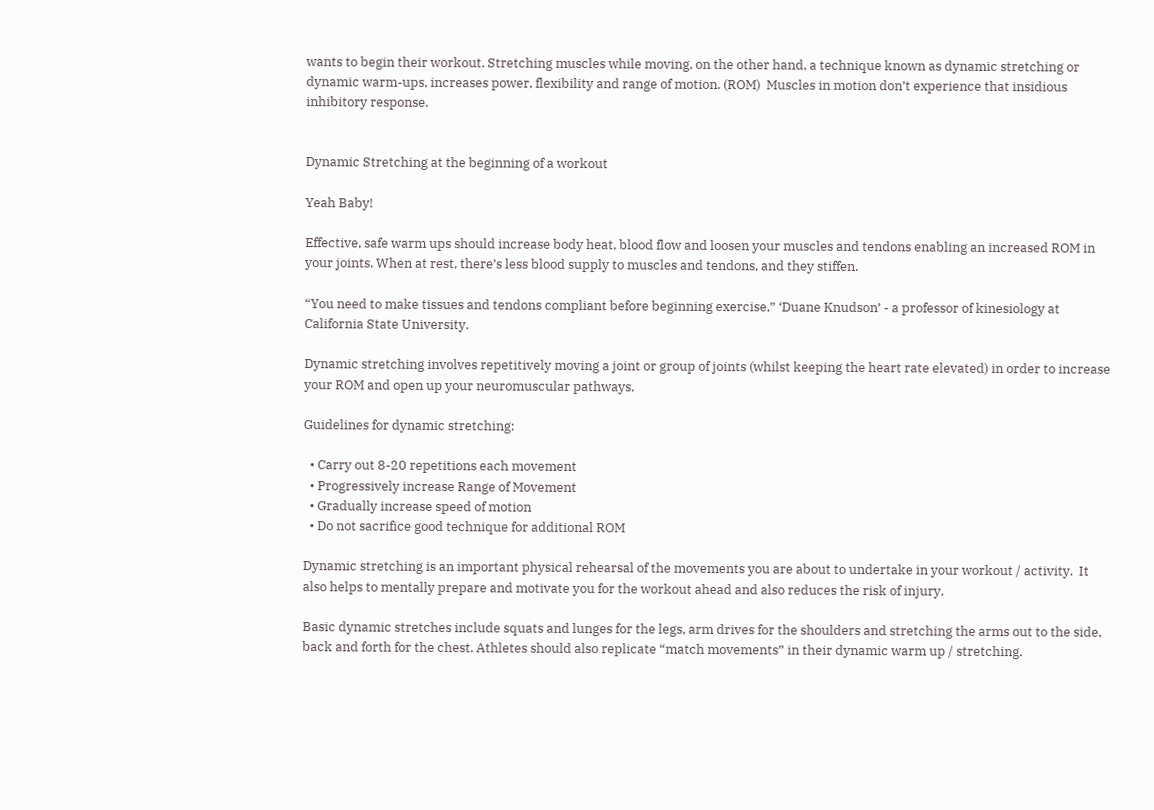wants to begin their workout. Stretching muscles while moving, on the other hand, a technique known as dynamic stretching or dynamic warm-ups, increases power, flexibility and range of motion. (ROM)  Muscles in motion don’t experience that insidious inhibitory response.


Dynamic Stretching at the beginning of a workout

Yeah Baby!

Effective, safe warm ups should increase body heat, blood flow and loosen your muscles and tendons enabling an increased ROM in your joints. When at rest, there’s less blood supply to muscles and tendons, and they stiffen.

“You need to make tissues and tendons compliant before beginning exercise,” ‘Duane Knudson’ - a professor of kinesiology at California State University.

Dynamic stretching involves repetitively moving a joint or group of joints (whilst keeping the heart rate elevated) in order to increase your ROM and open up your neuromuscular pathways.

Guidelines for dynamic stretching:

  • Carry out 8-20 repetitions each movement
  • Progressively increase Range of Movement
  • Gradually increase speed of motion
  • Do not sacrifice good technique for additional ROM

Dynamic stretching is an important physical rehearsal of the movements you are about to undertake in your workout / activity.  It also helps to mentally prepare and motivate you for the workout ahead and also reduces the risk of injury.

Basic dynamic stretches include squats and lunges for the legs, arm drives for the shoulders and stretching the arms out to the side, back and forth for the chest. Athletes should also replicate “match movements” in their dynamic warm up / stretching.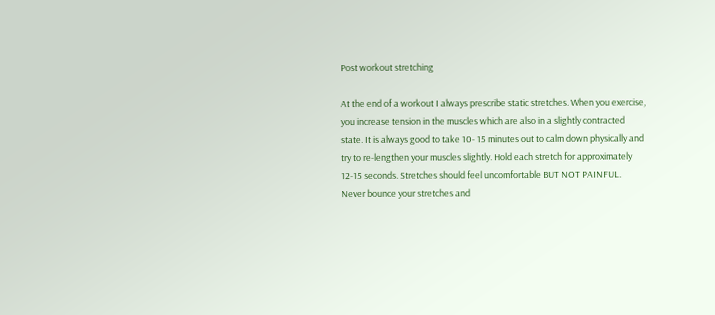Post workout stretching

At the end of a workout I always prescribe static stretches. When you exercise, you increase tension in the muscles which are also in a slightly contracted state. It is always good to take 10- 15 minutes out to calm down physically and try to re-lengthen your muscles slightly. Hold each stretch for approximately 12-15 seconds. Stretches should feel uncomfortable BUT NOT PAINFUL. Never bounce your stretches and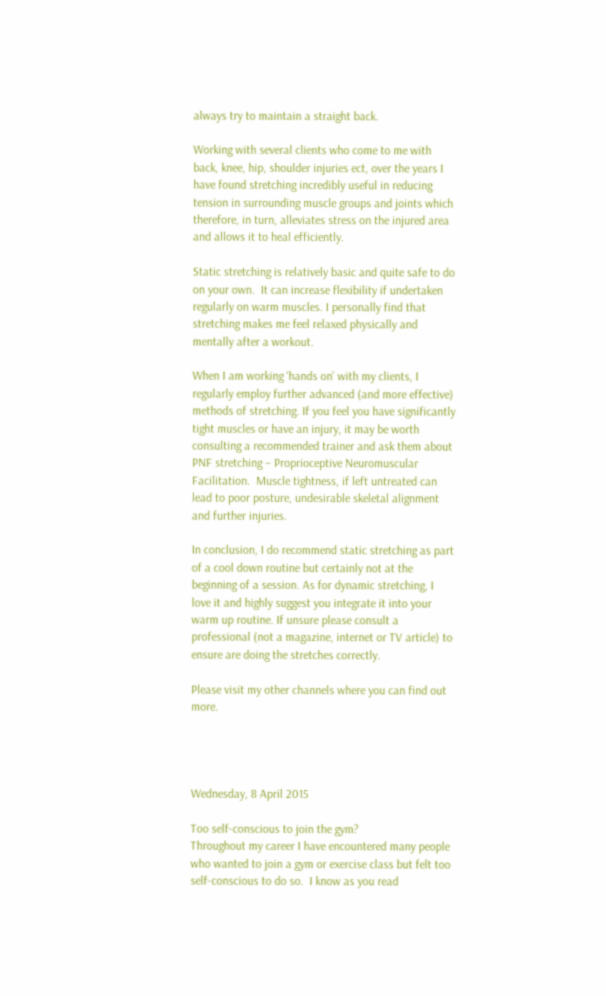always try to maintain a straight back.

Working with several clients who come to me with back, knee, hip, shoulder injuries ect, over the years I have found stretching incredibly useful in reducing tension in surrounding muscle groups and joints which therefore, in turn, alleviates stress on the injured area and allows it to heal efficiently.

Static stretching is relatively basic and quite safe to do on your own.  It can increase flexibility if undertaken regularly on warm muscles. I personally find that stretching makes me feel relaxed physically and mentally after a workout.

When I am working ‘hands on’ with my clients, I regularly employ further advanced (and more effective) methods of stretching. If you feel you have significantly tight muscles or have an injury, it may be worth consulting a recommended trainer and ask them about PNF stretching – Proprioceptive Neuromuscular Facilitation.  Muscle tightness, if left untreated can lead to poor posture, undesirable skeletal alignment and further injuries.

In conclusion, I do recommend static stretching as part of a cool down routine but certainly not at the beginning of a session. As for dynamic stretching, I love it and highly suggest you integrate it into your warm up routine. If unsure please consult a professional (not a magazine, internet or TV article) to ensure are doing the stretches correctly.

Please visit my other channels where you can find out more.




Wednesday, 8 April 2015

Too self-conscious to join the gym?
Throughout my career I have encountered many people who wanted to join a gym or exercise class but felt too self-conscious to do so.  I know as you read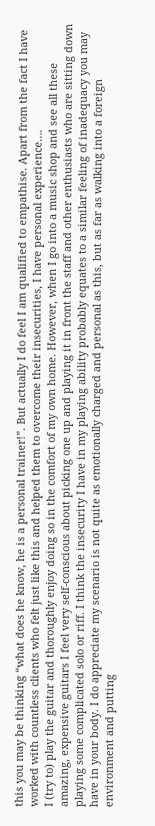this you may be thinking “what does he know, he is a personal trainer!”. But actually I do feel I am qualified to empathise. Apart from the fact I have worked with countless clients who felt just like this and helped them to overcome their insecurities, I have personal experience….
I (try to) play the guitar and thoroughly enjoy doing so in the comfort of my own home. However, when I go into a music shop and see all these amazing, expensive guitars I feel very self-conscious about picking one up and playing it in front the staff and other enthusiasts who are sitting down playing some complicated solo or riff. I think the insecurity I have in my playing ability probably equates to a similar feeling of inadequacy you may have in your body. I do appreciate my scenario is not quite as emotionally charged and personal as this, but as far as walking into a foreign environment and putting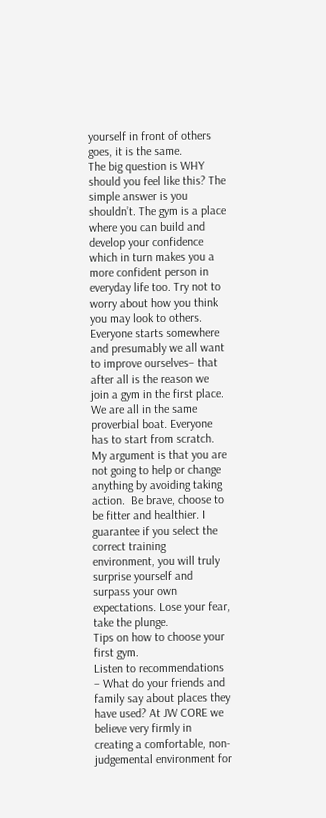yourself in front of others goes, it is the same.
The big question is WHY should you feel like this? The simple answer is you shouldn’t. The gym is a place where you can build and develop your confidence which in turn makes you a more confident person in everyday life too. Try not to worry about how you think you may look to others. Everyone starts somewhere and presumably we all want to improve ourselves– that after all is the reason we join a gym in the first place. We are all in the same proverbial boat. Everyone has to start from scratch.
My argument is that you are not going to help or change anything by avoiding taking action.  Be brave, choose to be fitter and healthier. I guarantee if you select the correct training environment, you will truly surprise yourself and surpass your own expectations. Lose your fear, take the plunge.
Tips on how to choose your first gym.
Listen to recommendations – What do your friends and family say about places they have used? At JW CORE we believe very firmly in creating a comfortable, non-judgemental environment for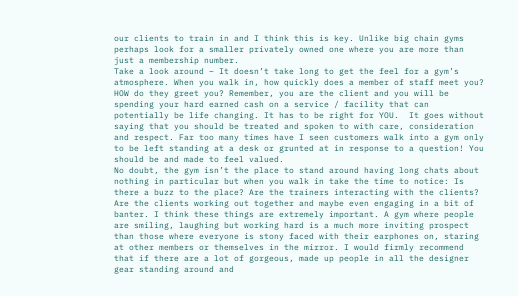our clients to train in and I think this is key. Unlike big chain gyms perhaps look for a smaller privately owned one where you are more than just a membership number.
Take a look around – It doesn’t take long to get the feel for a gym’s atmosphere. When you walk in, how quickly does a member of staff meet you? HOW do they greet you? Remember, you are the client and you will be spending your hard earned cash on a service / facility that can potentially be life changing. It has to be right for YOU.  It goes without saying that you should be treated and spoken to with care, consideration and respect. Far too many times have I seen customers walk into a gym only to be left standing at a desk or grunted at in response to a question! You should be and made to feel valued.
No doubt, the gym isn’t the place to stand around having long chats about nothing in particular but when you walk in take the time to notice: Is there a buzz to the place? Are the trainers interacting with the clients? Are the clients working out together and maybe even engaging in a bit of banter. I think these things are extremely important. A gym where people are smiling, laughing but working hard is a much more inviting prospect than those where everyone is stony faced with their earphones on, staring at other members or themselves in the mirror. I would firmly recommend that if there are a lot of gorgeous, made up people in all the designer gear standing around and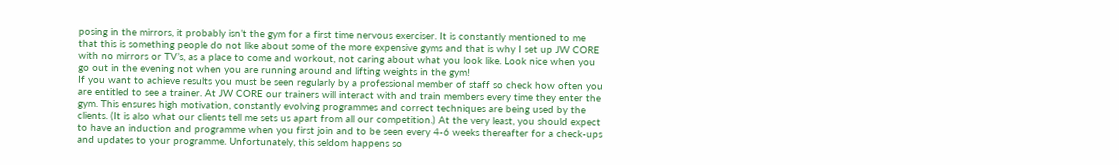posing in the mirrors, it probably isn’t the gym for a first time nervous exerciser. It is constantly mentioned to me that this is something people do not like about some of the more expensive gyms and that is why I set up JW CORE with no mirrors or TV’s, as a place to come and workout, not caring about what you look like. Look nice when you go out in the evening not when you are running around and lifting weights in the gym!
If you want to achieve results you must be seen regularly by a professional member of staff so check how often you are entitled to see a trainer. At JW CORE our trainers will interact with and train members every time they enter the gym. This ensures high motivation, constantly evolving programmes and correct techniques are being used by the clients. (It is also what our clients tell me sets us apart from all our competition.) At the very least, you should expect to have an induction and programme when you first join and to be seen every 4-6 weeks thereafter for a check-ups and updates to your programme. Unfortunately, this seldom happens so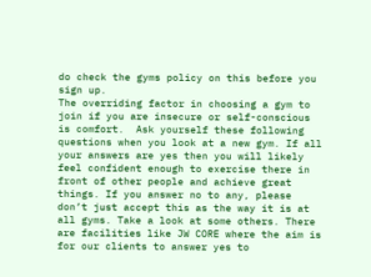do check the gyms policy on this before you sign up.
The overriding factor in choosing a gym to join if you are insecure or self-conscious is comfort.  Ask yourself these following questions when you look at a new gym. If all your answers are yes then you will likely feel confident enough to exercise there in front of other people and achieve great things. If you answer no to any, please don’t just accept this as the way it is at all gyms. Take a look at some others. There are facilities like JW CORE where the aim is for our clients to answer yes to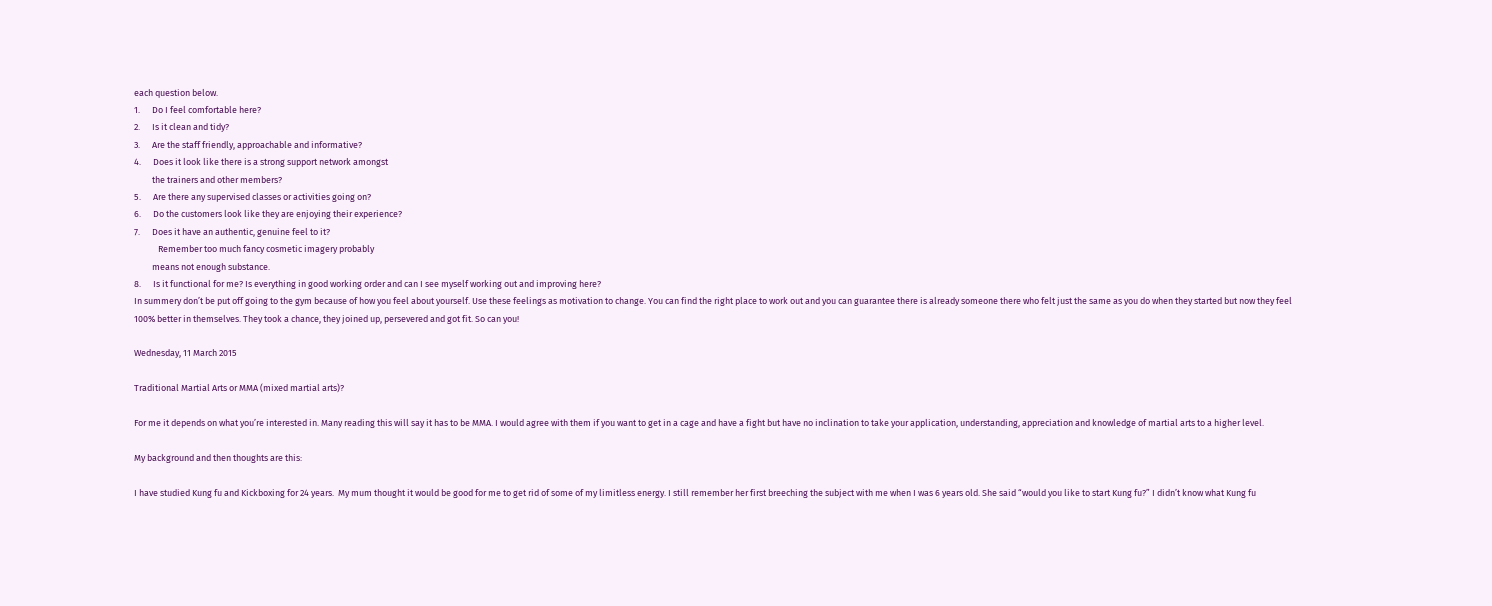each question below.
1.      Do I feel comfortable here?
2.      Is it clean and tidy?
3.      Are the staff friendly, approachable and informative?
4.      Does it look like there is a strong support network amongst
         the trainers and other members?
5.      Are there any supervised classes or activities going on?
6.      Do the customers look like they are enjoying their experience?
7.      Does it have an authentic, genuine feel to it?
            Remember too much fancy cosmetic imagery probably
         means not enough substance.
8.      Is it functional for me? Is everything in good working order and can I see myself working out and improving here?
In summery don’t be put off going to the gym because of how you feel about yourself. Use these feelings as motivation to change. You can find the right place to work out and you can guarantee there is already someone there who felt just the same as you do when they started but now they feel 100% better in themselves. They took a chance, they joined up, persevered and got fit. So can you!

Wednesday, 11 March 2015

Traditional Martial Arts or MMA (mixed martial arts)?

For me it depends on what you’re interested in. Many reading this will say it has to be MMA. I would agree with them if you want to get in a cage and have a fight but have no inclination to take your application, understanding, appreciation and knowledge of martial arts to a higher level.

My background and then thoughts are this:

I have studied Kung fu and Kickboxing for 24 years.  My mum thought it would be good for me to get rid of some of my limitless energy. I still remember her first breeching the subject with me when I was 6 years old. She said “would you like to start Kung fu?” I didn’t know what Kung fu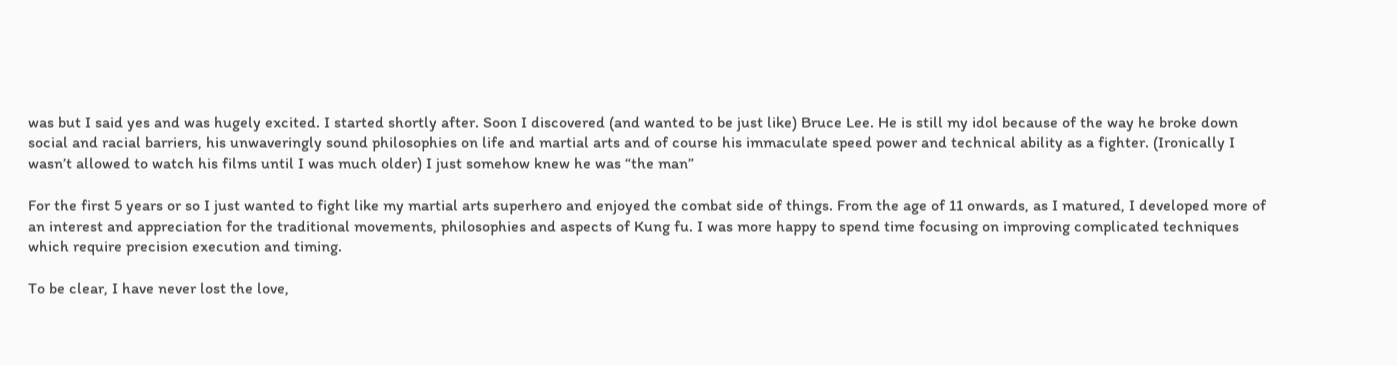was but I said yes and was hugely excited. I started shortly after. Soon I discovered (and wanted to be just like) Bruce Lee. He is still my idol because of the way he broke down social and racial barriers, his unwaveringly sound philosophies on life and martial arts and of course his immaculate speed power and technical ability as a fighter. (Ironically I wasn’t allowed to watch his films until I was much older) I just somehow knew he was “the man”

For the first 5 years or so I just wanted to fight like my martial arts superhero and enjoyed the combat side of things. From the age of 11 onwards, as I matured, I developed more of an interest and appreciation for the traditional movements, philosophies and aspects of Kung fu. I was more happy to spend time focusing on improving complicated techniques which require precision execution and timing.

To be clear, I have never lost the love,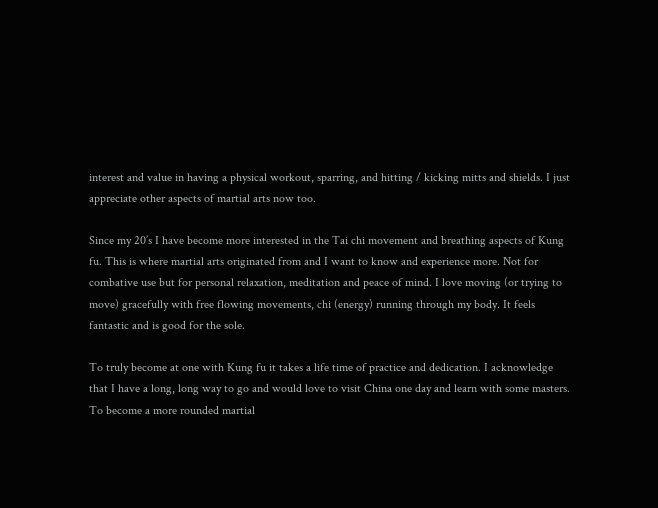interest and value in having a physical workout, sparring, and hitting / kicking mitts and shields. I just appreciate other aspects of martial arts now too.

Since my 20’s I have become more interested in the Tai chi movement and breathing aspects of Kung fu. This is where martial arts originated from and I want to know and experience more. Not for combative use but for personal relaxation, meditation and peace of mind. I love moving (or trying to move) gracefully with free flowing movements, chi (energy) running through my body. It feels fantastic and is good for the sole.

To truly become at one with Kung fu it takes a life time of practice and dedication. I acknowledge that I have a long, long way to go and would love to visit China one day and learn with some masters. To become a more rounded martial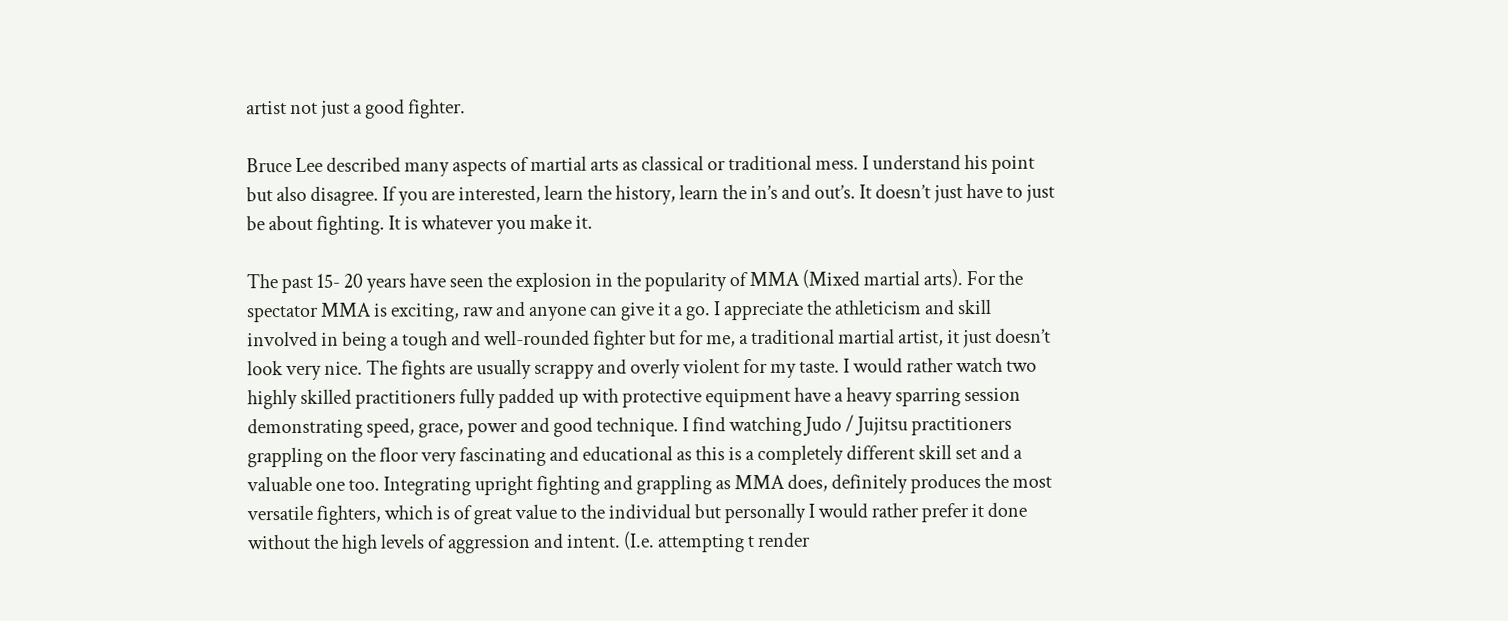artist not just a good fighter.

Bruce Lee described many aspects of martial arts as classical or traditional mess. I understand his point but also disagree. If you are interested, learn the history, learn the in’s and out’s. It doesn’t just have to just be about fighting. It is whatever you make it.

The past 15- 20 years have seen the explosion in the popularity of MMA (Mixed martial arts). For the spectator MMA is exciting, raw and anyone can give it a go. I appreciate the athleticism and skill involved in being a tough and well-rounded fighter but for me, a traditional martial artist, it just doesn’t look very nice. The fights are usually scrappy and overly violent for my taste. I would rather watch two highly skilled practitioners fully padded up with protective equipment have a heavy sparring session demonstrating speed, grace, power and good technique. I find watching Judo / Jujitsu practitioners grappling on the floor very fascinating and educational as this is a completely different skill set and a valuable one too. Integrating upright fighting and grappling as MMA does, definitely produces the most versatile fighters, which is of great value to the individual but personally I would rather prefer it done without the high levels of aggression and intent. (I.e. attempting t render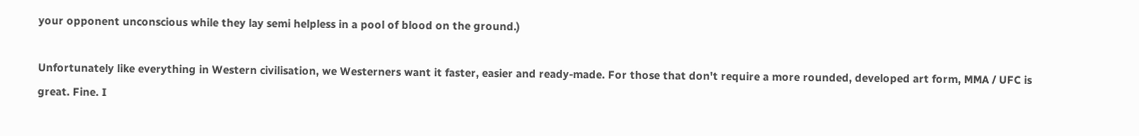your opponent unconscious while they lay semi helpless in a pool of blood on the ground.)

Unfortunately like everything in Western civilisation, we Westerners want it faster, easier and ready-made. For those that don't require a more rounded, developed art form, MMA / UFC is great. Fine. I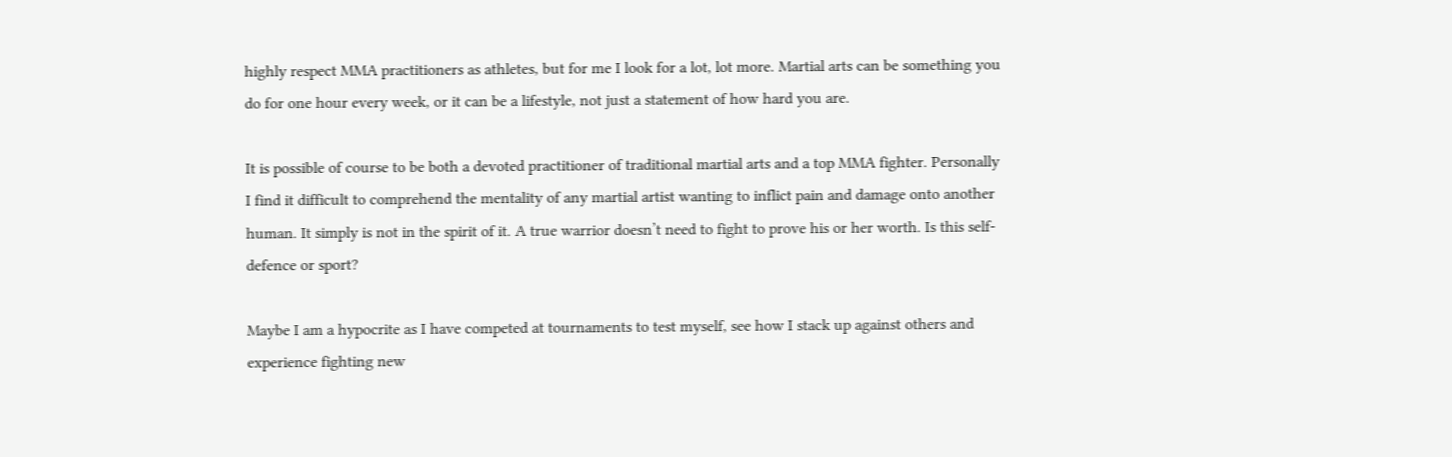highly respect MMA practitioners as athletes, but for me I look for a lot, lot more. Martial arts can be something you do for one hour every week, or it can be a lifestyle, not just a statement of how hard you are.

It is possible of course to be both a devoted practitioner of traditional martial arts and a top MMA fighter. Personally I find it difficult to comprehend the mentality of any martial artist wanting to inflict pain and damage onto another human. It simply is not in the spirit of it. A true warrior doesn’t need to fight to prove his or her worth. Is this self-defence or sport?

Maybe I am a hypocrite as I have competed at tournaments to test myself, see how I stack up against others and experience fighting new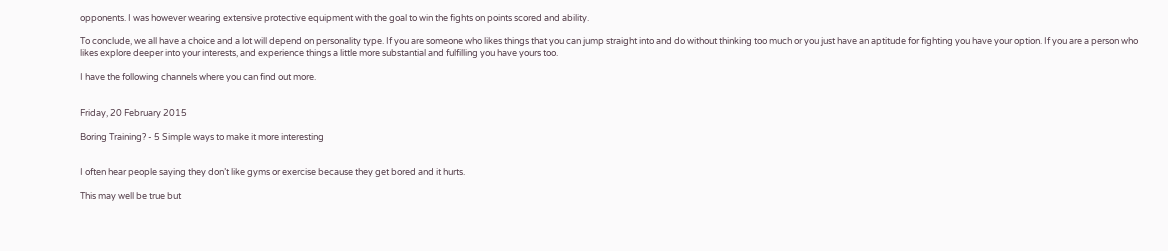opponents. I was however wearing extensive protective equipment with the goal to win the fights on points scored and ability.

To conclude, we all have a choice and a lot will depend on personality type. If you are someone who likes things that you can jump straight into and do without thinking too much or you just have an aptitude for fighting you have your option. If you are a person who likes explore deeper into your interests, and experience things a little more substantial and fulfilling you have yours too.

I have the following channels where you can find out more.


Friday, 20 February 2015

Boring Training? - 5 Simple ways to make it more interesting


I often hear people saying they don’t like gyms or exercise because they get bored and it hurts.

This may well be true but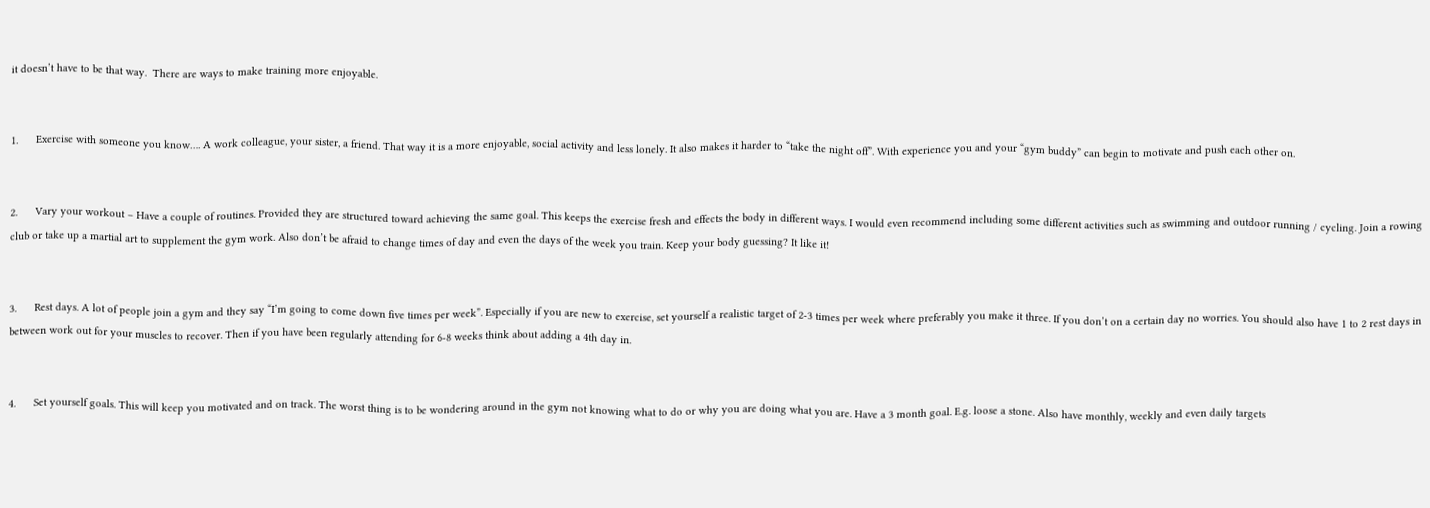it doesn’t have to be that way.  There are ways to make training more enjoyable.


1.      Exercise with someone you know…. A work colleague, your sister, a friend. That way it is a more enjoyable, social activity and less lonely. It also makes it harder to “take the night off”. With experience you and your “gym buddy” can begin to motivate and push each other on.


2.      Vary your workout – Have a couple of routines. Provided they are structured toward achieving the same goal. This keeps the exercise fresh and effects the body in different ways. I would even recommend including some different activities such as swimming and outdoor running / cycling. Join a rowing club or take up a martial art to supplement the gym work. Also don’t be afraid to change times of day and even the days of the week you train. Keep your body guessing? It like it!


3.      Rest days. A lot of people join a gym and they say “I’m going to come down five times per week”. Especially if you are new to exercise, set yourself a realistic target of 2-3 times per week where preferably you make it three. If you don’t on a certain day no worries. You should also have 1 to 2 rest days in between work out for your muscles to recover. Then if you have been regularly attending for 6-8 weeks think about adding a 4th day in.


4.      Set yourself goals. This will keep you motivated and on track. The worst thing is to be wondering around in the gym not knowing what to do or why you are doing what you are. Have a 3 month goal. E.g. loose a stone. Also have monthly, weekly and even daily targets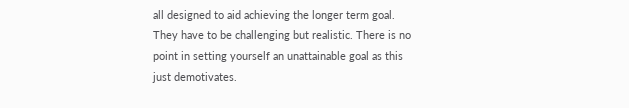all designed to aid achieving the longer term goal.  They have to be challenging but realistic. There is no point in setting yourself an unattainable goal as this just demotivates.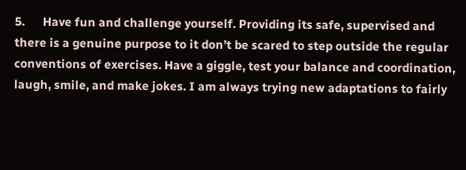5.      Have fun and challenge yourself. Providing its safe, supervised and there is a genuine purpose to it don’t be scared to step outside the regular conventions of exercises. Have a giggle, test your balance and coordination, laugh, smile, and make jokes. I am always trying new adaptations to fairly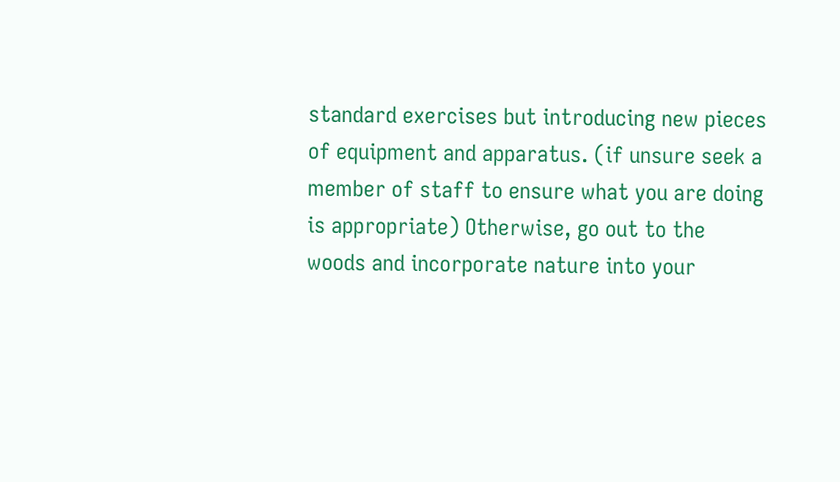standard exercises but introducing new pieces of equipment and apparatus. (if unsure seek a member of staff to ensure what you are doing is appropriate) Otherwise, go out to the woods and incorporate nature into your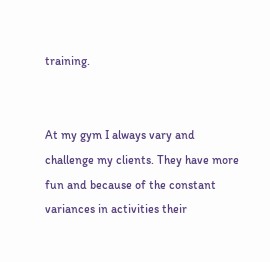training.


At my gym I always vary and challenge my clients. They have more fun and because of the constant variances in activities their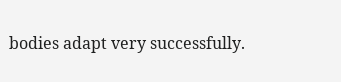bodies adapt very successfully.